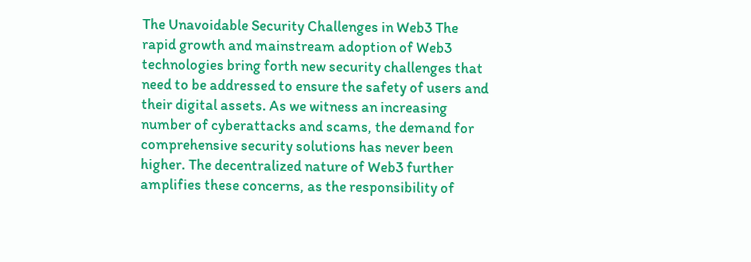The Unavoidable Security Challenges in Web3 The rapid growth and mainstream adoption of Web3 technologies bring forth new security challenges that need to be addressed to ensure the safety of users and their digital assets. As we witness an increasing number of cyberattacks and scams, the demand for comprehensive security solutions has never been higher. The decentralized nature of Web3 further amplifies these concerns, as the responsibility of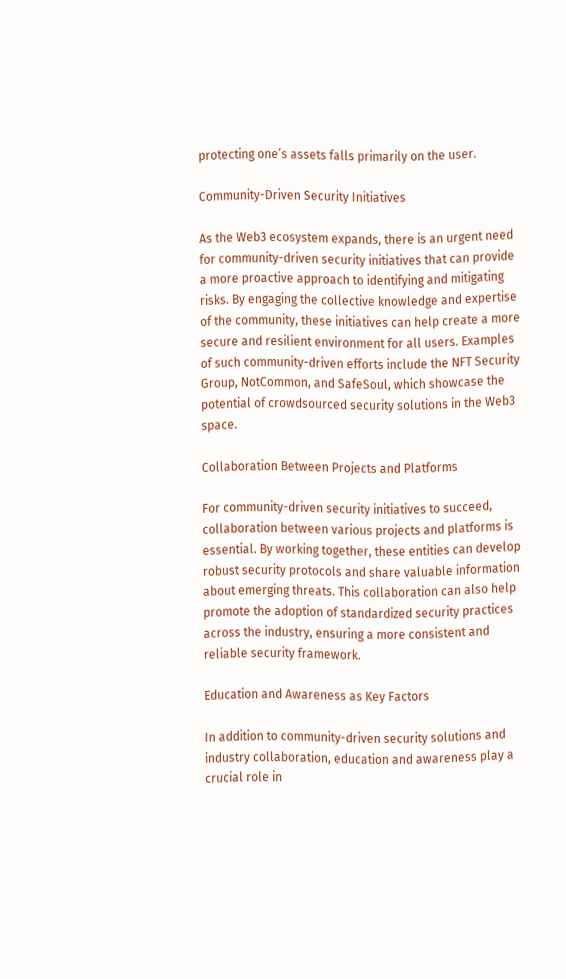protecting one’s assets falls primarily on the user.

Community-Driven Security Initiatives

As the Web3 ecosystem expands, there is an urgent need for community-driven security initiatives that can provide a more proactive approach to identifying and mitigating risks. By engaging the collective knowledge and expertise of the community, these initiatives can help create a more secure and resilient environment for all users. Examples of such community-driven efforts include the NFT Security Group, NotCommon, and SafeSoul, which showcase the potential of crowdsourced security solutions in the Web3 space.

Collaboration Between Projects and Platforms

For community-driven security initiatives to succeed, collaboration between various projects and platforms is essential. By working together, these entities can develop robust security protocols and share valuable information about emerging threats. This collaboration can also help promote the adoption of standardized security practices across the industry, ensuring a more consistent and reliable security framework.

Education and Awareness as Key Factors

In addition to community-driven security solutions and industry collaboration, education and awareness play a crucial role in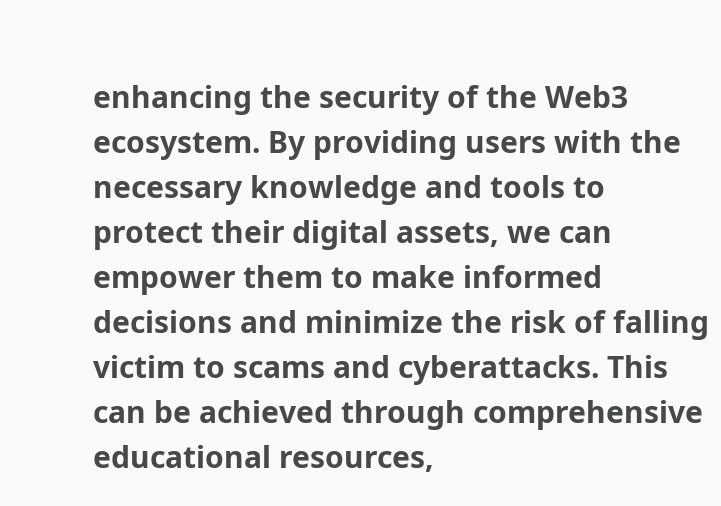enhancing the security of the Web3 ecosystem. By providing users with the necessary knowledge and tools to protect their digital assets, we can empower them to make informed decisions and minimize the risk of falling victim to scams and cyberattacks. This can be achieved through comprehensive educational resources,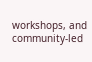workshops, and community-led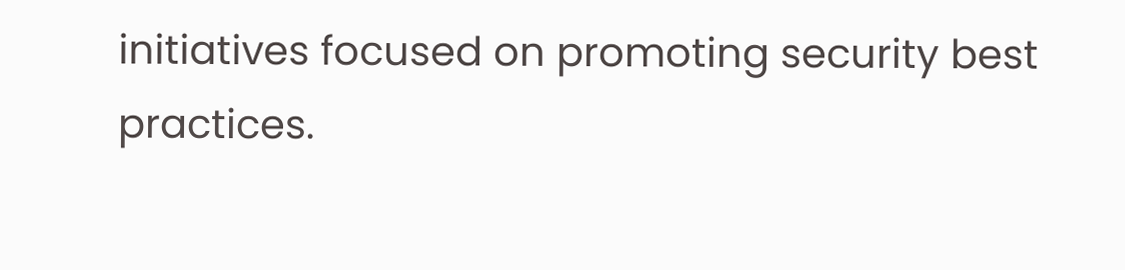initiatives focused on promoting security best practices.